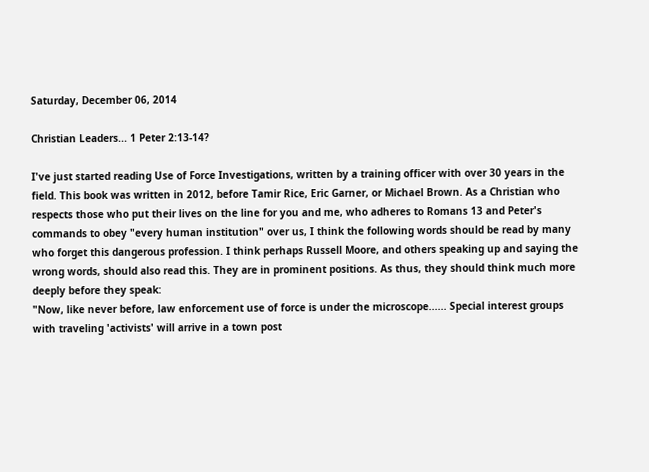Saturday, December 06, 2014

Christian Leaders... 1 Peter 2:13-14?

I've just started reading Use of Force Investigations, written by a training officer with over 30 years in the field. This book was written in 2012, before Tamir Rice, Eric Garner, or Michael Brown. As a Christian who respects those who put their lives on the line for you and me, who adheres to Romans 13 and Peter's commands to obey "every human institution" over us, I think the following words should be read by many who forget this dangerous profession. I think perhaps Russell Moore, and others speaking up and saying the wrong words, should also read this. They are in prominent positions. As thus, they should think much more deeply before they speak:
"Now, like never before, law enforcement use of force is under the microscope...... Special interest groups with traveling 'activists' will arrive in a town post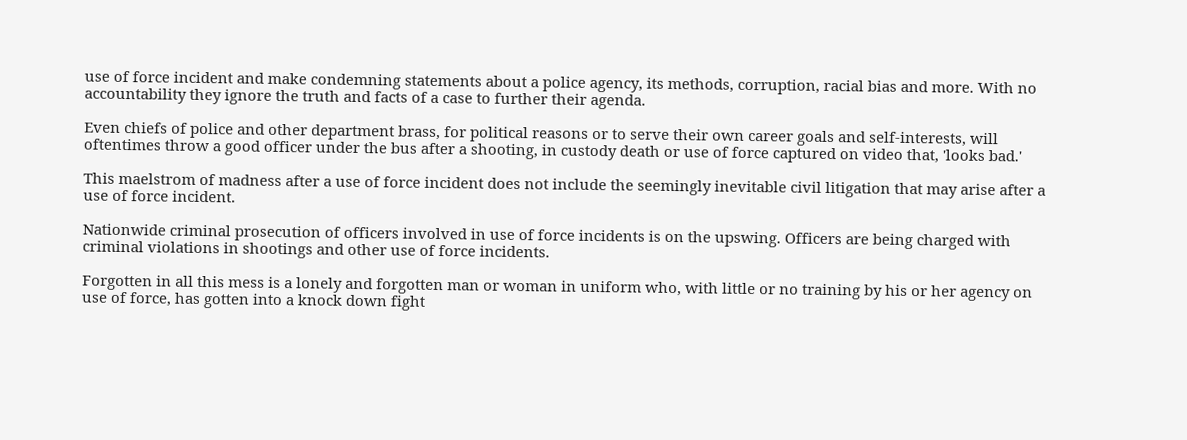use of force incident and make condemning statements about a police agency, its methods, corruption, racial bias and more. With no accountability they ignore the truth and facts of a case to further their agenda.

Even chiefs of police and other department brass, for political reasons or to serve their own career goals and self-interests, will oftentimes throw a good officer under the bus after a shooting, in custody death or use of force captured on video that, 'looks bad.'

This maelstrom of madness after a use of force incident does not include the seemingly inevitable civil litigation that may arise after a use of force incident.

Nationwide criminal prosecution of officers involved in use of force incidents is on the upswing. Officers are being charged with criminal violations in shootings and other use of force incidents.

Forgotten in all this mess is a lonely and forgotten man or woman in uniform who, with little or no training by his or her agency on use of force, has gotten into a knock down fight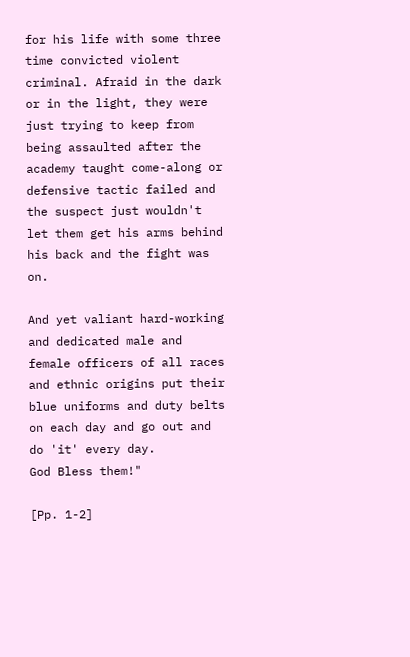for his life with some three time convicted violent criminal. Afraid in the dark or in the light, they were just trying to keep from being assaulted after the academy taught come-along or defensive tactic failed and the suspect just wouldn't let them get his arms behind his back and the fight was on.

And yet valiant hard-working and dedicated male and female officers of all races and ethnic origins put their blue uniforms and duty belts on each day and go out and do 'it' every day.
God Bless them!"

[Pp. 1-2]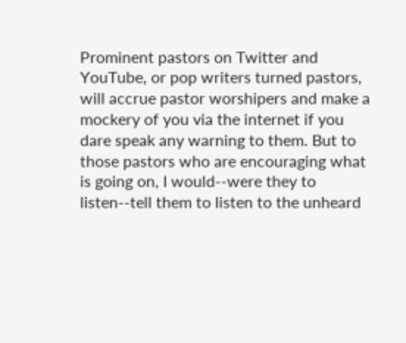Prominent pastors on Twitter and YouTube, or pop writers turned pastors, will accrue pastor worshipers and make a mockery of you via the internet if you dare speak any warning to them. But to those pastors who are encouraging what is going on, I would--were they to listen--tell them to listen to the unheard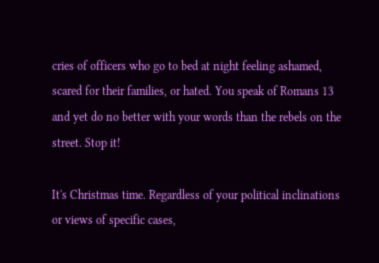cries of officers who go to bed at night feeling ashamed, scared for their families, or hated. You speak of Romans 13 and yet do no better with your words than the rebels on the street. Stop it!

It's Christmas time. Regardless of your political inclinations or views of specific cases,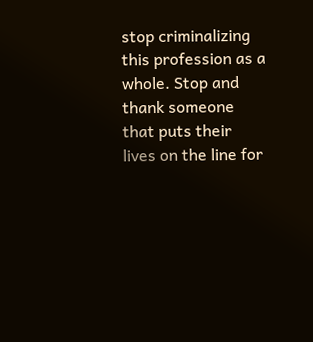stop criminalizing this profession as a whole. Stop and thank someone that puts their lives on the line for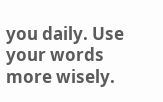you daily. Use your words more wisely.